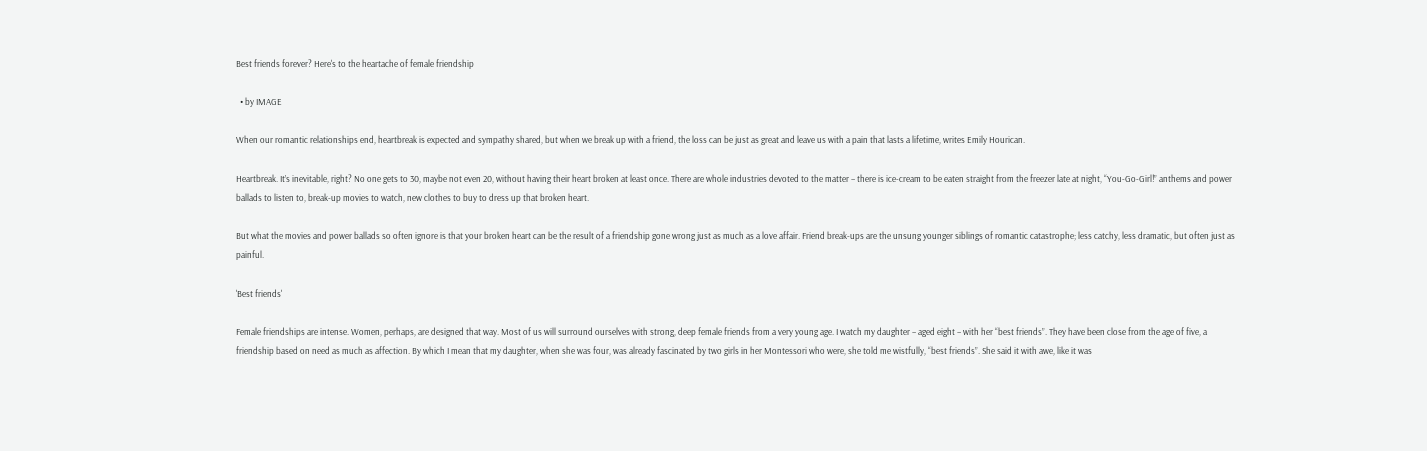Best friends forever? Here's to the heartache of female friendship

  • by IMAGE

When our romantic relationships end, heartbreak is expected and sympathy shared, but when we break up with a friend, the loss can be just as great and leave us with a pain that lasts a lifetime, writes Emily Hourican.

Heartbreak. It’s inevitable, right? No one gets to 30, maybe not even 20, without having their heart broken at least once. There are whole industries devoted to the matter – there is ice-cream to be eaten straight from the freezer late at night, “You-Go-Girl!” anthems and power ballads to listen to, break-up movies to watch, new clothes to buy to dress up that broken heart.

But what the movies and power ballads so often ignore is that your broken heart can be the result of a friendship gone wrong just as much as a love affair. Friend break-ups are the unsung younger siblings of romantic catastrophe; less catchy, less dramatic, but often just as painful.

'Best friends'

Female friendships are intense. Women, perhaps, are designed that way. Most of us will surround ourselves with strong, deep female friends from a very young age. I watch my daughter – aged eight – with her “best friends”. They have been close from the age of five, a friendship based on need as much as affection. By which I mean that my daughter, when she was four, was already fascinated by two girls in her Montessori who were, she told me wistfully, “best friends”. She said it with awe, like it was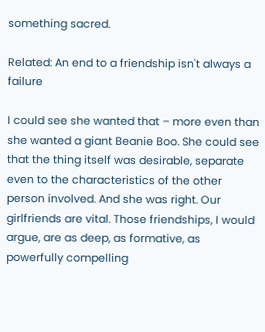something sacred.

Related: An end to a friendship isn't always a failure

I could see she wanted that – more even than she wanted a giant Beanie Boo. She could see that the thing itself was desirable, separate even to the characteristics of the other person involved. And she was right. Our girlfriends are vital. Those friendships, I would argue, are as deep, as formative, as powerfully compelling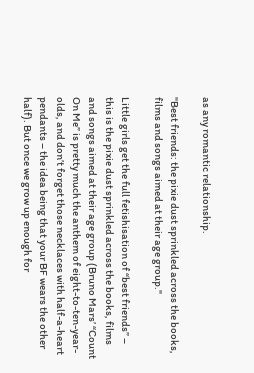as any romantic relationship.

"Best friends: the pixie dust sprinkled across the books, films and songs aimed at their age group."

Little girls get the full fetishisation of “best friends” – this is the pixie dust sprinkled across the books, films and songs aimed at their age group (Bruno Mars’ “Count On Me” is pretty much the anthem of eight-to-ten-year-olds, and don’t forget those necklaces with half-a-heart pendants – the idea being that your BF wears the other half). But once we grow up enough for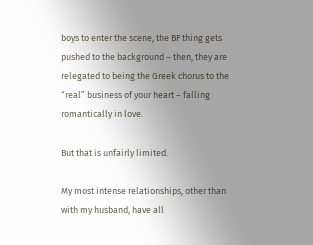boys to enter the scene, the BF thing gets pushed to the background – then, they are relegated to being the Greek chorus to the “real” business of your heart – falling romantically in love.

But that is unfairly limited.

My most intense relationships, other than with my husband, have all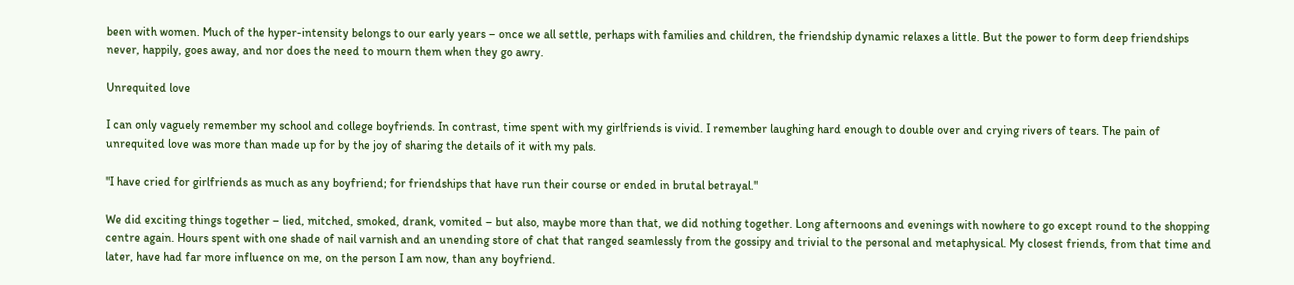been with women. Much of the hyper-intensity belongs to our early years – once we all settle, perhaps with families and children, the friendship dynamic relaxes a little. But the power to form deep friendships never, happily, goes away, and nor does the need to mourn them when they go awry.

Unrequited love

I can only vaguely remember my school and college boyfriends. In contrast, time spent with my girlfriends is vivid. I remember laughing hard enough to double over and crying rivers of tears. The pain of unrequited love was more than made up for by the joy of sharing the details of it with my pals.

"I have cried for girlfriends as much as any boyfriend; for friendships that have run their course or ended in brutal betrayal."

We did exciting things together – lied, mitched, smoked, drank, vomited – but also, maybe more than that, we did nothing together. Long afternoons and evenings with nowhere to go except round to the shopping centre again. Hours spent with one shade of nail varnish and an unending store of chat that ranged seamlessly from the gossipy and trivial to the personal and metaphysical. My closest friends, from that time and later, have had far more influence on me, on the person I am now, than any boyfriend.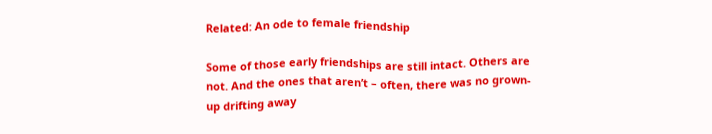Related: An ode to female friendship

Some of those early friendships are still intact. Others are not. And the ones that aren’t – often, there was no grown-up drifting away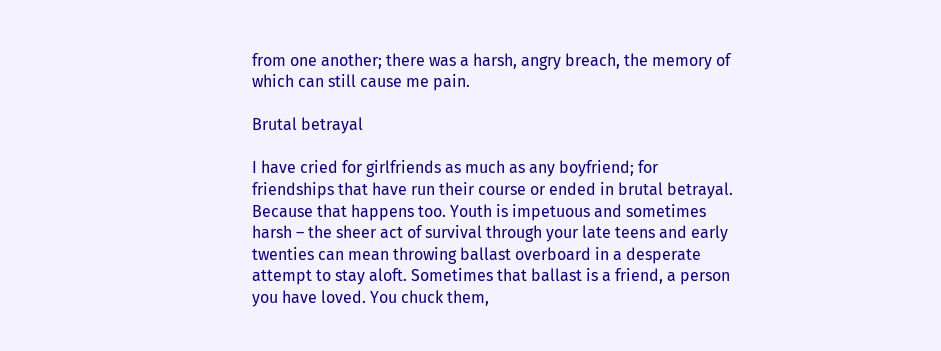from one another; there was a harsh, angry breach, the memory of which can still cause me pain.

Brutal betrayal

I have cried for girlfriends as much as any boyfriend; for friendships that have run their course or ended in brutal betrayal. Because that happens too. Youth is impetuous and sometimes harsh – the sheer act of survival through your late teens and early twenties can mean throwing ballast overboard in a desperate attempt to stay aloft. Sometimes that ballast is a friend, a person you have loved. You chuck them,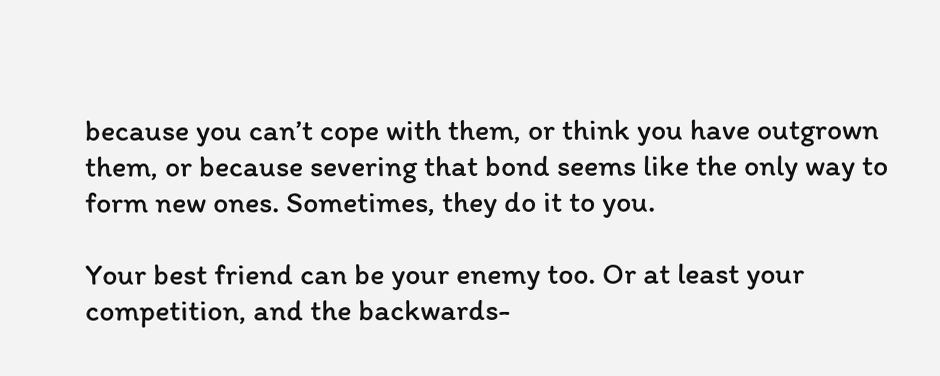because you can’t cope with them, or think you have outgrown them, or because severing that bond seems like the only way to form new ones. Sometimes, they do it to you.

Your best friend can be your enemy too. Or at least your competition, and the backwards-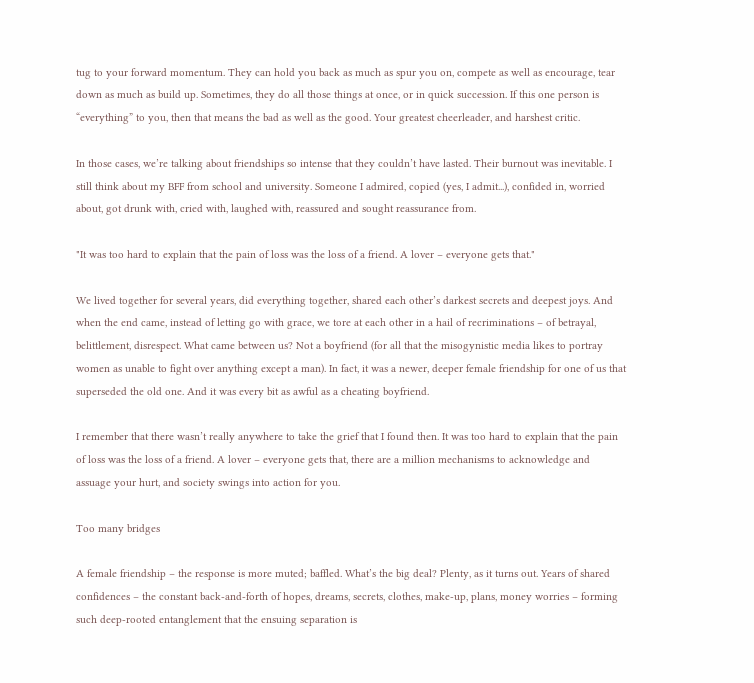tug to your forward momentum. They can hold you back as much as spur you on, compete as well as encourage, tear down as much as build up. Sometimes, they do all those things at once, or in quick succession. If this one person is “everything” to you, then that means the bad as well as the good. Your greatest cheerleader, and harshest critic.

In those cases, we’re talking about friendships so intense that they couldn’t have lasted. Their burnout was inevitable. I still think about my BFF from school and university. Someone I admired, copied (yes, I admit...), confided in, worried about, got drunk with, cried with, laughed with, reassured and sought reassurance from.

"It was too hard to explain that the pain of loss was the loss of a friend. A lover – everyone gets that."

We lived together for several years, did everything together, shared each other’s darkest secrets and deepest joys. And when the end came, instead of letting go with grace, we tore at each other in a hail of recriminations – of betrayal, belittlement, disrespect. What came between us? Not a boyfriend (for all that the misogynistic media likes to portray women as unable to fight over anything except a man). In fact, it was a newer, deeper female friendship for one of us that superseded the old one. And it was every bit as awful as a cheating boyfriend.

I remember that there wasn’t really anywhere to take the grief that I found then. It was too hard to explain that the pain of loss was the loss of a friend. A lover – everyone gets that, there are a million mechanisms to acknowledge and assuage your hurt, and society swings into action for you.

Too many bridges

A female friendship – the response is more muted; baffled. What’s the big deal? Plenty, as it turns out. Years of shared confidences – the constant back-and-forth of hopes, dreams, secrets, clothes, make-up, plans, money worries – forming such deep-rooted entanglement that the ensuing separation is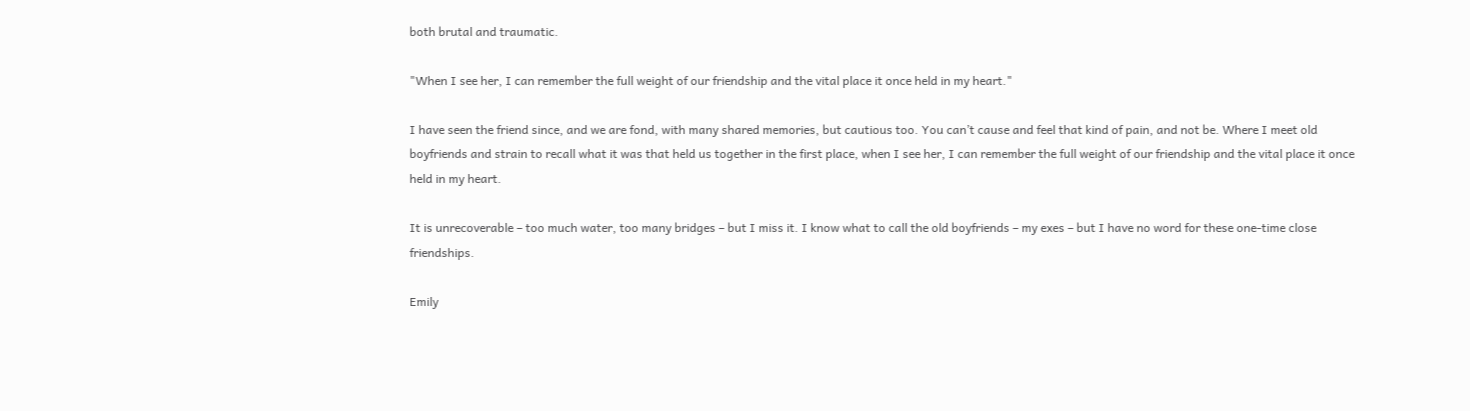both brutal and traumatic.

"When I see her, I can remember the full weight of our friendship and the vital place it once held in my heart."

I have seen the friend since, and we are fond, with many shared memories, but cautious too. You can’t cause and feel that kind of pain, and not be. Where I meet old boyfriends and strain to recall what it was that held us together in the first place, when I see her, I can remember the full weight of our friendship and the vital place it once held in my heart.

It is unrecoverable – too much water, too many bridges – but I miss it. I know what to call the old boyfriends – my exes – but I have no word for these one-time close friendships.

Emily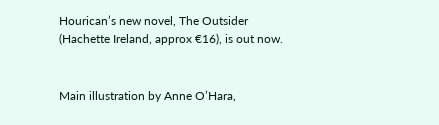Hourican’s new novel, The Outsider (Hachette Ireland, approx €16), is out now.


Main illustration by Anne O’Hara,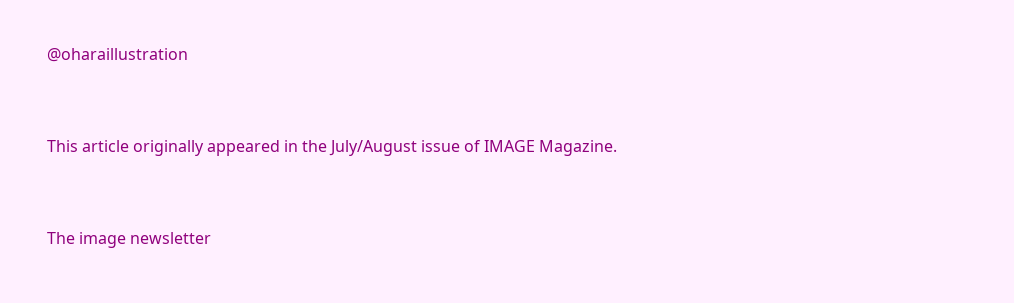@oharaillustration


This article originally appeared in the July/August issue of IMAGE Magazine.


The image newsletter